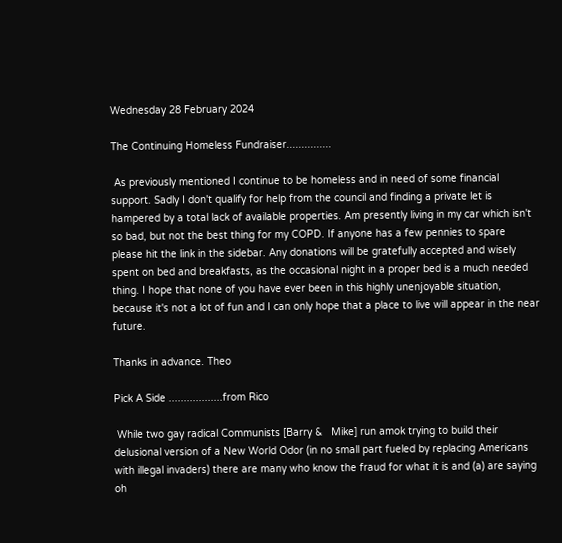Wednesday 28 February 2024

The Continuing Homeless Fundraiser...............

 As previously mentioned I continue to be homeless and in need of some financial support. Sadly I don't qualify for help from the council and finding a private let is hampered by a total lack of available properties. Am presently living in my car which isn't so bad, but not the best thing for my COPD. If anyone has a few pennies to spare please hit the link in the sidebar. Any donations will be gratefully accepted and wisely spent on bed and breakfasts, as the occasional night in a proper bed is a much needed thing. I hope that none of you have ever been in this highly unenjoyable situation, because it's not a lot of fun and I can only hope that a place to live will appear in the near future.

Thanks in advance. Theo

Pick A Side ..................from Rico

 While two gay radical Communists [Barry &   Mike] run amok trying to build their delusional version of a New World Odor (in no small part fueled by replacing Americans with illegal invaders) there are many who know the fraud for what it is and (a) are saying oh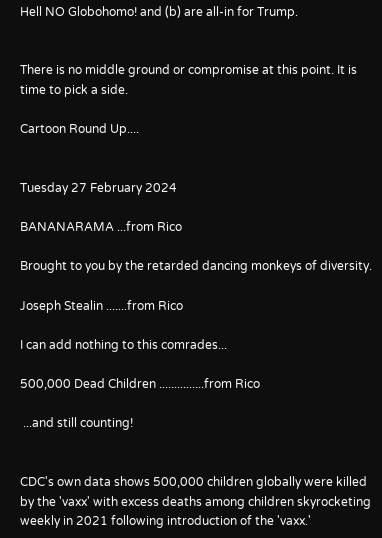Hell NO Globohomo! and (b) are all-in for Trump.


There is no middle ground or compromise at this point. It is time to pick a side.

Cartoon Round Up....


Tuesday 27 February 2024

BANANARAMA ...from Rico

Brought to you by the retarded dancing monkeys of diversity.

Joseph Stealin .......from Rico

I can add nothing to this comrades...

500,000 Dead Children ...............from Rico

 ...and still counting!


CDC's own data shows 500,000 children globally were killed by the 'vaxx' with excess deaths among children skyrocketing weekly in 2021 following introduction of the 'vaxx.'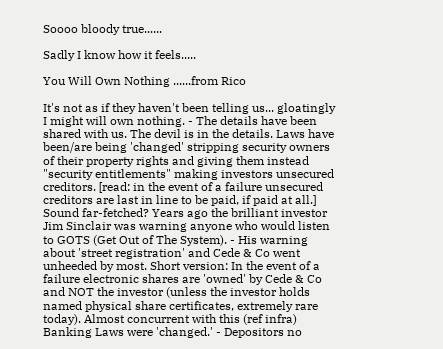Soooo bloody true......

Sadly I know how it feels.....

You Will Own Nothing ......from Rico

It's not as if they haven't been telling us... gloatingly I might will own nothing. - The details have been shared with us. The devil is in the details. Laws have been/are being 'changed' stripping security owners of their property rights and giving them instead "security entitlements" making investors unsecured creditors. [read: in the event of a failure unsecured creditors are last in line to be paid, if paid at all.] Sound far-fetched? Years ago the brilliant investor Jim Sinclair was warning anyone who would listen to GOTS (Get Out of The System). - His warning about 'street registration' and Cede & Co went unheeded by most. Short version: In the event of a failure electronic shares are 'owned' by Cede & Co and NOT the investor (unless the investor holds named physical share certificates, extremely rare today). Almost concurrent with this (ref infra) Banking Laws were 'changed.' - Depositors no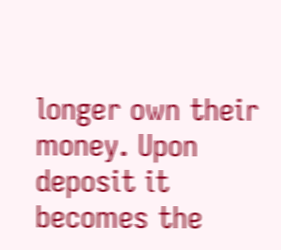longer own their money. Upon deposit it becomes the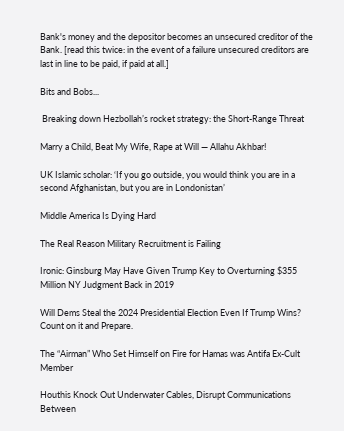Bank's money and the depositor becomes an unsecured creditor of the Bank. [read this twice: in the event of a failure unsecured creditors are last in line to be paid, if paid at all.]

Bits and Bobs...

 Breaking down Hezbollah’s rocket strategy: the Short-Range Threat

Marry a Child, Beat My Wife, Rape at Will — Allahu Akhbar!

UK Islamic scholar: ‘If you go outside, you would think you are in a second Afghanistan, but you are in Londonistan’

Middle America Is Dying Hard

The Real Reason Military Recruitment is Failing

Ironic: Ginsburg May Have Given Trump Key to Overturning $355 Million NY Judgment Back in 2019

Will Dems Steal the 2024 Presidential Election Even If Trump Wins? Count on it and Prepare.

The “Airman” Who Set Himself on Fire for Hamas was Antifa Ex-Cult Member

Houthis Knock Out Underwater Cables, Disrupt Communications Between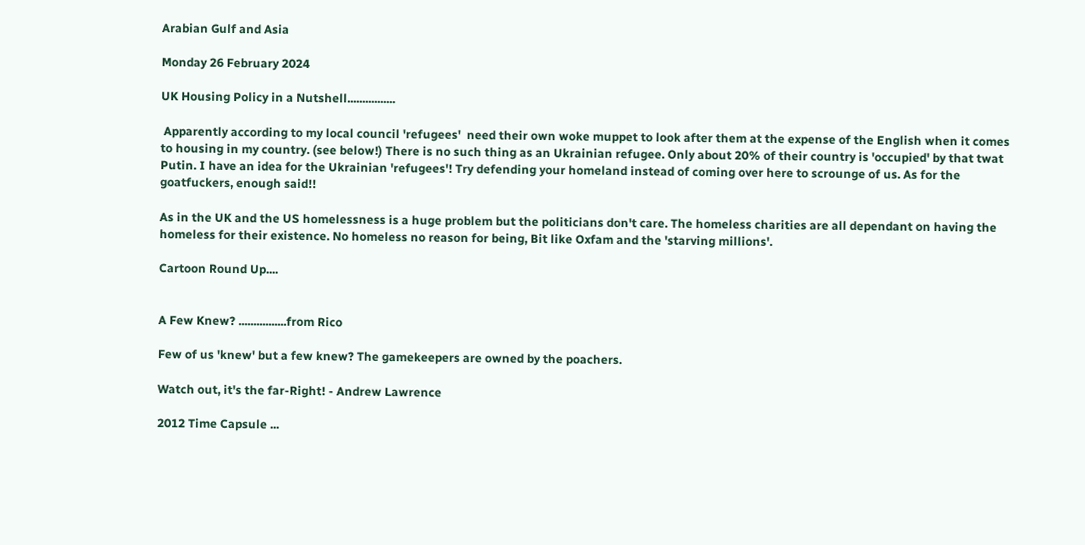Arabian Gulf and Asia

Monday 26 February 2024

UK Housing Policy in a Nutshell................

 Apparently according to my local council 'refugees'  need their own woke muppet to look after them at the expense of the English when it comes to housing in my country. (see below!) There is no such thing as an Ukrainian refugee. Only about 20% of their country is 'occupied' by that twat Putin. I have an idea for the Ukrainian 'refugees'! Try defending your homeland instead of coming over here to scrounge of us. As for the goatfuckers, enough said!!

As in the UK and the US homelessness is a huge problem but the politicians don't care. The homeless charities are all dependant on having the homeless for their existence. No homeless no reason for being, Bit like Oxfam and the 'starving millions'.

Cartoon Round Up....


A Few Knew? ................from Rico

Few of us 'knew' but a few knew? The gamekeepers are owned by the poachers.

Watch out, it's the far-Right! - Andrew Lawrence

2012 Time Capsule ...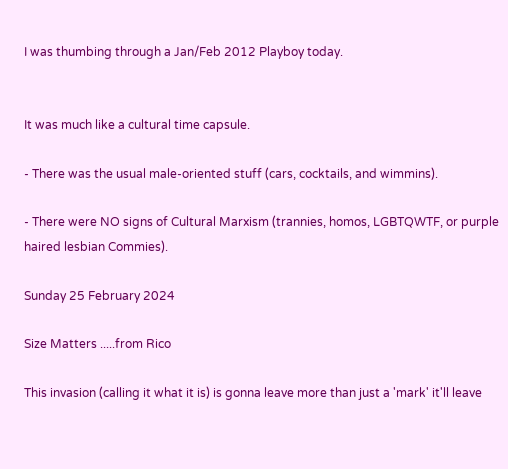I was thumbing through a Jan/Feb 2012 Playboy today.


It was much like a cultural time capsule.

- There was the usual male-oriented stuff (cars, cocktails, and wimmins).

- There were NO signs of Cultural Marxism (trannies, homos, LGBTQWTF, or purple haired lesbian Commies).

Sunday 25 February 2024

Size Matters .....from Rico

This invasion (calling it what it is) is gonna leave more than just a 'mark' it'll leave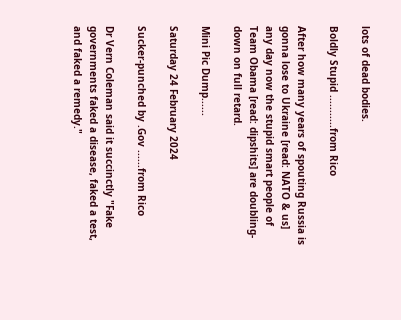lots of dead bodies.

Boldly Stupid ...........from Rico

After how many years of spouting Russia is gonna lose to Ukraine [read: NATO & us] any day now the stupid smart people of Team Obama [read: dipshits] are doubling-down on full retard.

Mini Pic Dump......

Saturday 24 February 2024

Sucker-punched by .Gov ......from Rico

Dr Vern Coleman said it succinctly "Fake governments faked a disease, faked a test, and faked a remedy."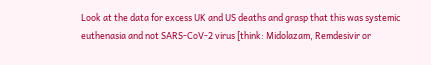Look at the data for excess UK and US deaths and grasp that this was systemic euthenasia and not SARS-CoV-2 virus [think: Midolazam, Remdesivir or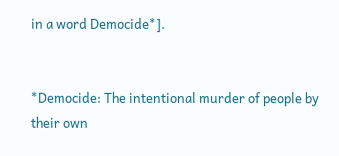in a word Democide*].


*Democide: The intentional murder of people by their own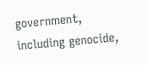government, including genocide,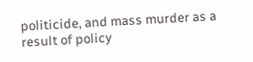politicide, and mass murder as a result of policy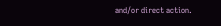and/or direct action.